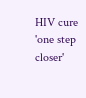HIV cure 'one step closer'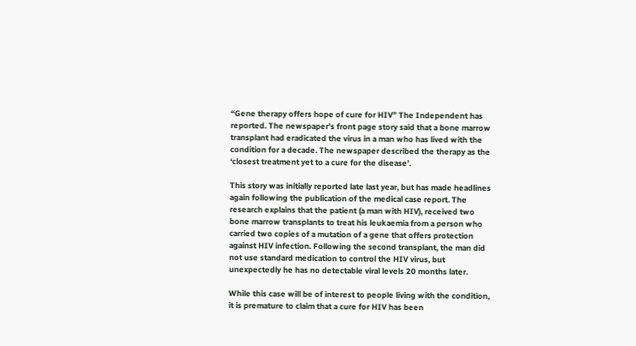“Gene therapy offers hope of cure for HIV” The Independent has reported. The newspaper’s front page story said that a bone marrow transplant had eradicated the virus in a man who has lived with the condition for a decade. The newspaper described the therapy as the ‘closest treatment yet to a cure for the disease’.

This story was initially reported late last year, but has made headlines again following the publication of the medical case report. The research explains that the patient (a man with HIV), received two bone marrow transplants to treat his leukaemia from a person who carried two copies of a mutation of a gene that offers protection against HIV infection. Following the second transplant, the man did not use standard medication to control the HIV virus, but unexpectedly he has no detectable viral levels 20 months later.

While this case will be of interest to people living with the condition, it is premature to claim that a cure for HIV has been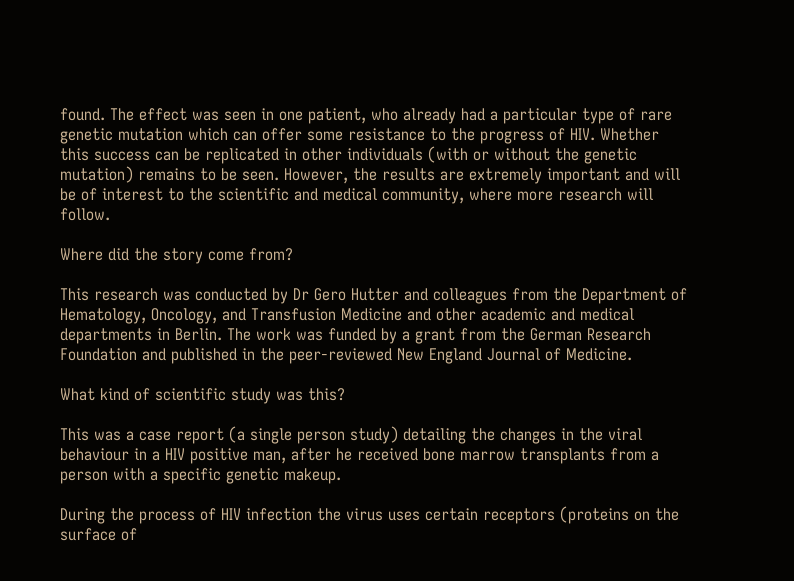found. The effect was seen in one patient, who already had a particular type of rare genetic mutation which can offer some resistance to the progress of HIV. Whether this success can be replicated in other individuals (with or without the genetic mutation) remains to be seen. However, the results are extremely important and will be of interest to the scientific and medical community, where more research will follow.

Where did the story come from?

This research was conducted by Dr Gero Hutter and colleagues from the Department of Hematology, Oncology, and Transfusion Medicine and other academic and medical departments in Berlin. The work was funded by a grant from the German Research Foundation and published in the peer-reviewed New England Journal of Medicine.

What kind of scientific study was this?

This was a case report (a single person study) detailing the changes in the viral behaviour in a HIV positive man, after he received bone marrow transplants from a person with a specific genetic makeup.

During the process of HIV infection the virus uses certain receptors (proteins on the surface of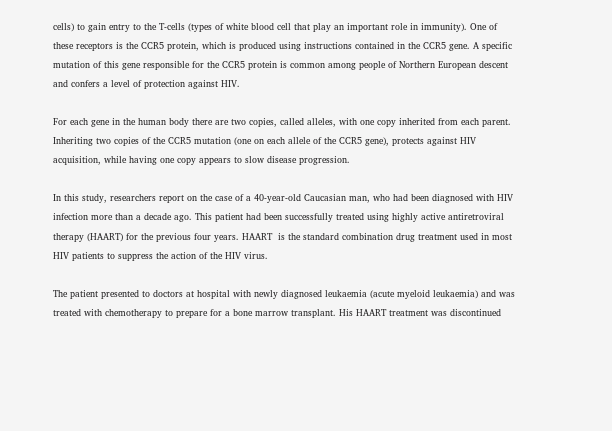cells) to gain entry to the T-cells (types of white blood cell that play an important role in immunity). One of these receptors is the CCR5 protein, which is produced using instructions contained in the CCR5 gene. A specific mutation of this gene responsible for the CCR5 protein is common among people of Northern European descent and confers a level of protection against HIV.

For each gene in the human body there are two copies, called alleles, with one copy inherited from each parent. Inheriting two copies of the CCR5 mutation (one on each allele of the CCR5 gene), protects against HIV acquisition, while having one copy appears to slow disease progression.

In this study, researchers report on the case of a 40-year-old Caucasian man, who had been diagnosed with HIV infection more than a decade ago. This patient had been successfully treated using highly active antiretroviral therapy (HAART) for the previous four years. HAART  is the standard combination drug treatment used in most HIV patients to suppress the action of the HIV virus.

The patient presented to doctors at hospital with newly diagnosed leukaemia (acute myeloid leukaemia) and was treated with chemotherapy to prepare for a bone marrow transplant. His HAART treatment was discontinued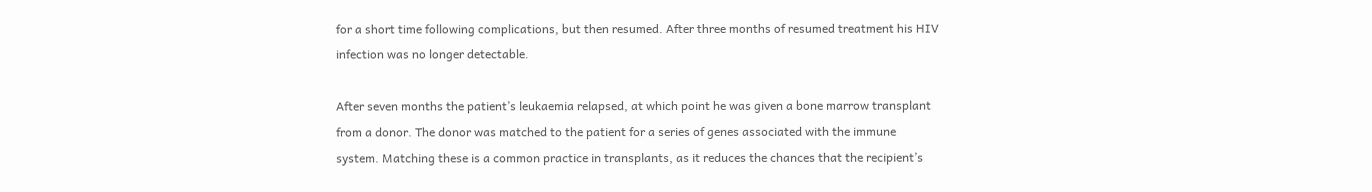for a short time following complications, but then resumed. After three months of resumed treatment his HIV infection was no longer detectable.

After seven months the patient’s leukaemia relapsed, at which point he was given a bone marrow transplant from a donor. The donor was matched to the patient for a series of genes associated with the immune system. Matching these is a common practice in transplants, as it reduces the chances that the recipient’s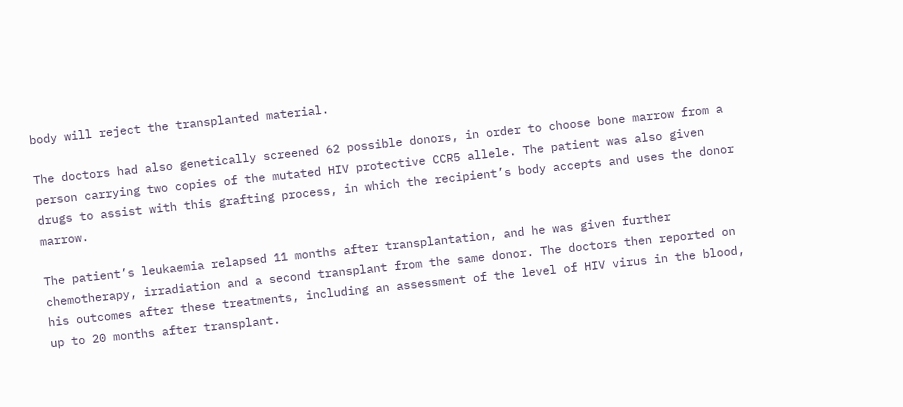body will reject the transplanted material.

The doctors had also genetically screened 62 possible donors, in order to choose bone marrow from a person carrying two copies of the mutated HIV protective CCR5 allele. The patient was also given drugs to assist with this grafting process, in which the recipient’s body accepts and uses the donor marrow.

The patient’s leukaemia relapsed 11 months after transplantation, and he was given further chemotherapy, irradiation and a second transplant from the same donor. The doctors then reported on his outcomes after these treatments, including an assessment of the level of HIV virus in the blood, up to 20 months after transplant.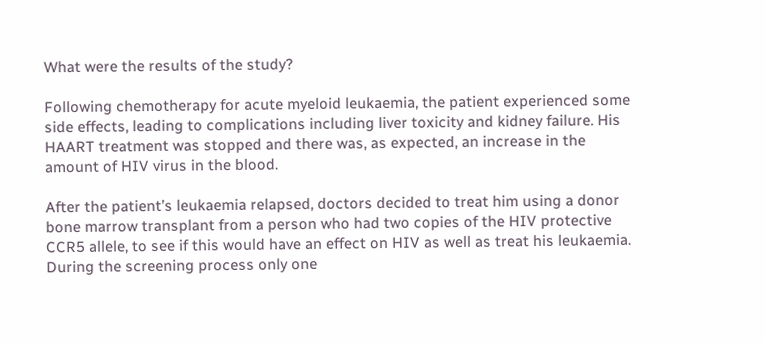What were the results of the study?

Following chemotherapy for acute myeloid leukaemia, the patient experienced some side effects, leading to complications including liver toxicity and kidney failure. His HAART treatment was stopped and there was, as expected, an increase in the amount of HIV virus in the blood.

After the patient’s leukaemia relapsed, doctors decided to treat him using a donor bone marrow transplant from a person who had two copies of the HIV protective CCR5 allele, to see if this would have an effect on HIV as well as treat his leukaemia. During the screening process only one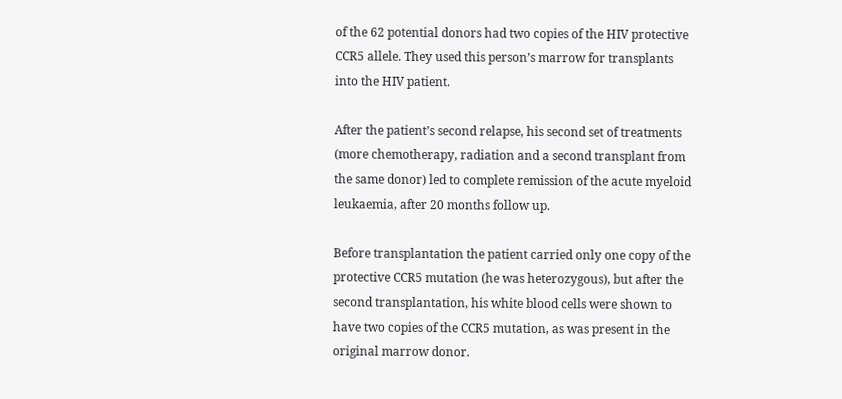of the 62 potential donors had two copies of the HIV protective CCR5 allele. They used this person’s marrow for transplants into the HIV patient.

After the patient’s second relapse, his second set of treatments (more chemotherapy, radiation and a second transplant from the same donor) led to complete remission of the acute myeloid leukaemia, after 20 months follow up.

Before transplantation the patient carried only one copy of the protective CCR5 mutation (he was heterozygous), but after the second transplantation, his white blood cells were shown to have two copies of the CCR5 mutation, as was present in the original marrow donor.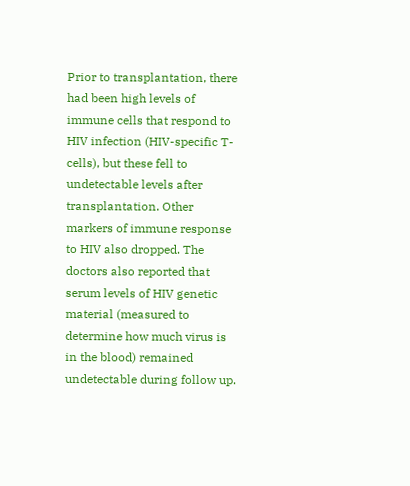Prior to transplantation, there had been high levels of immune cells that respond to HIV infection (HIV-specific T-cells), but these fell to undetectable levels after transplantation. Other markers of immune response to HIV also dropped. The doctors also reported that serum levels of HIV genetic material (measured to determine how much virus is in the blood) remained undetectable during follow up.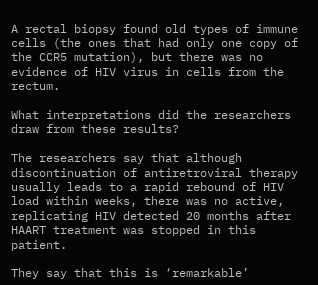A rectal biopsy found old types of immune cells (the ones that had only one copy of the CCR5 mutation), but there was no evidence of HIV virus in cells from the rectum.

What interpretations did the researchers draw from these results?

The researchers say that although discontinuation of antiretroviral therapy usually leads to a rapid rebound of HIV load within weeks, there was no active, replicating HIV detected 20 months after HAART treatment was stopped in this patient.

They say that this is ‘remarkable’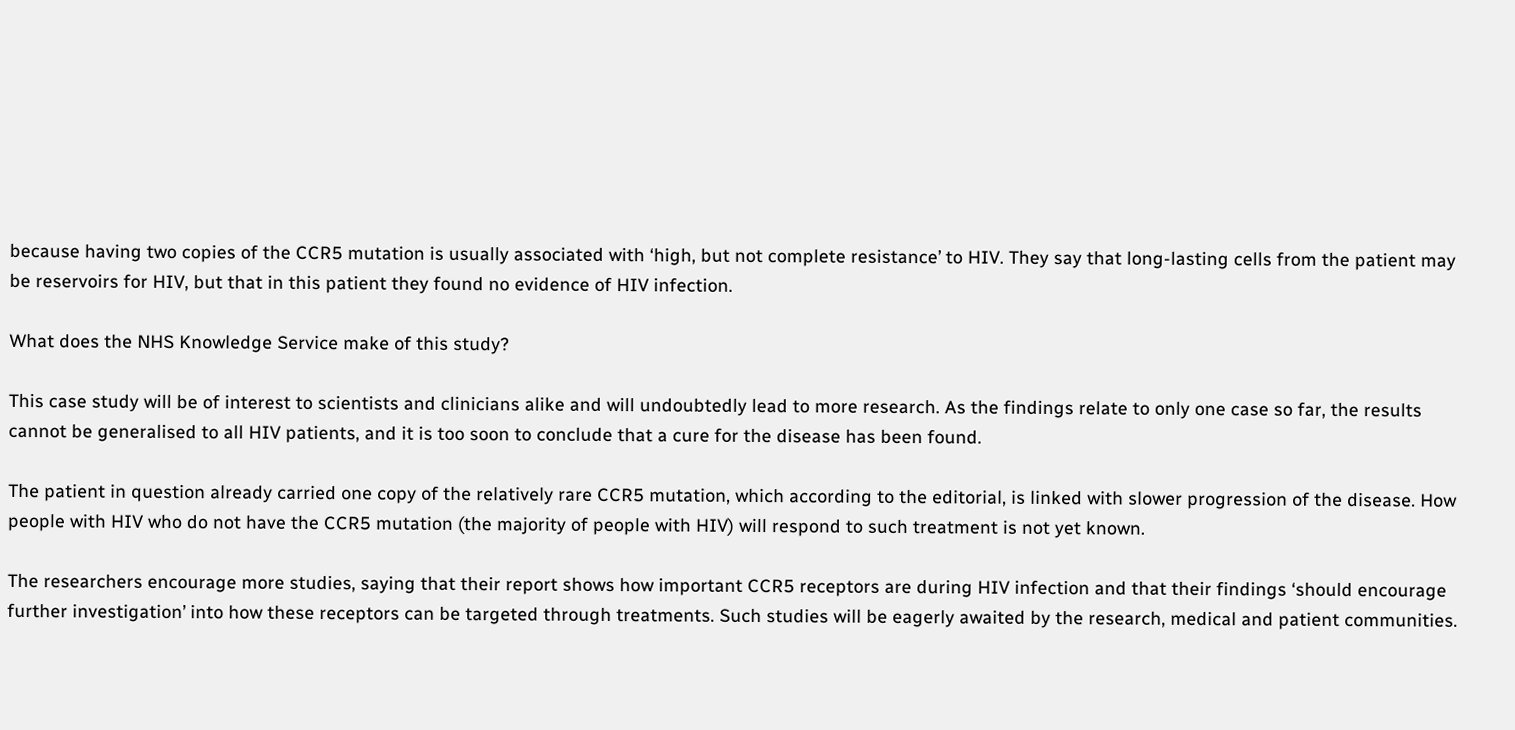because having two copies of the CCR5 mutation is usually associated with ‘high, but not complete resistance’ to HIV. They say that long-lasting cells from the patient may be reservoirs for HIV, but that in this patient they found no evidence of HIV infection.

What does the NHS Knowledge Service make of this study?

This case study will be of interest to scientists and clinicians alike and will undoubtedly lead to more research. As the findings relate to only one case so far, the results cannot be generalised to all HIV patients, and it is too soon to conclude that a cure for the disease has been found.

The patient in question already carried one copy of the relatively rare CCR5 mutation, which according to the editorial, is linked with slower progression of the disease. How people with HIV who do not have the CCR5 mutation (the majority of people with HIV) will respond to such treatment is not yet known.

The researchers encourage more studies, saying that their report shows how important CCR5 receptors are during HIV infection and that their findings ‘should encourage further investigation’ into how these receptors can be targeted through treatments. Such studies will be eagerly awaited by the research, medical and patient communities.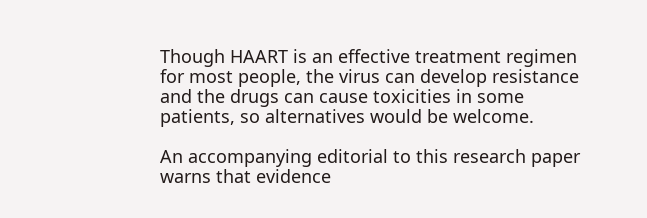Though HAART is an effective treatment regimen for most people, the virus can develop resistance and the drugs can cause toxicities in some patients, so alternatives would be welcome.

An accompanying editorial to this research paper warns that evidence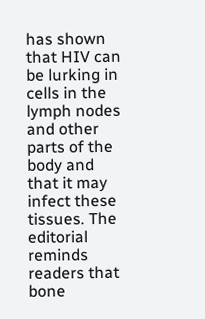has shown that HIV can be lurking in cells in the lymph nodes and other parts of the body and that it may infect these tissues. The editorial reminds readers that bone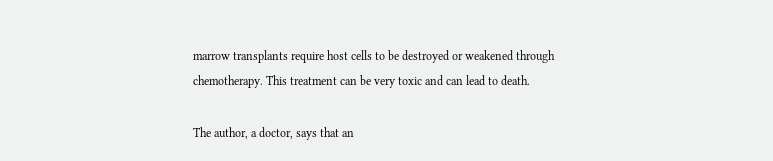marrow transplants require host cells to be destroyed or weakened through chemotherapy. This treatment can be very toxic and can lead to death.

The author, a doctor, says that an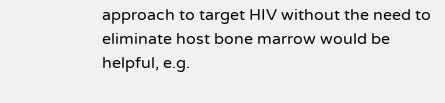approach to target HIV without the need to eliminate host bone marrow would be helpful, e.g.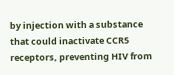by injection with a substance that could inactivate CCR5 receptors, preventing HIV from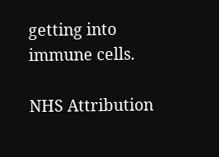getting into immune cells.

NHS Attribution